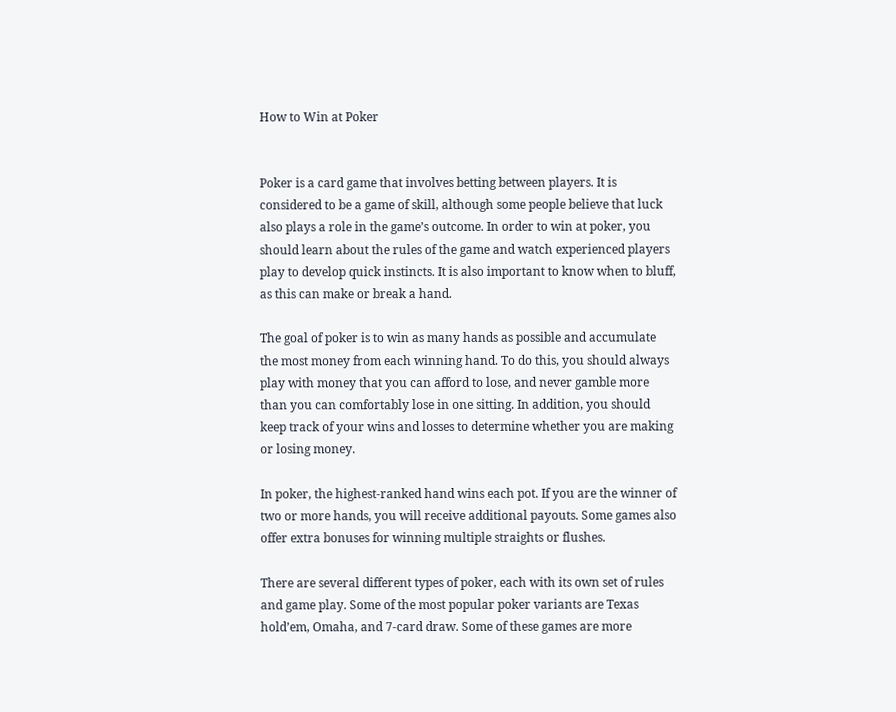How to Win at Poker


Poker is a card game that involves betting between players. It is considered to be a game of skill, although some people believe that luck also plays a role in the game’s outcome. In order to win at poker, you should learn about the rules of the game and watch experienced players play to develop quick instincts. It is also important to know when to bluff, as this can make or break a hand.

The goal of poker is to win as many hands as possible and accumulate the most money from each winning hand. To do this, you should always play with money that you can afford to lose, and never gamble more than you can comfortably lose in one sitting. In addition, you should keep track of your wins and losses to determine whether you are making or losing money.

In poker, the highest-ranked hand wins each pot. If you are the winner of two or more hands, you will receive additional payouts. Some games also offer extra bonuses for winning multiple straights or flushes.

There are several different types of poker, each with its own set of rules and game play. Some of the most popular poker variants are Texas hold’em, Omaha, and 7-card draw. Some of these games are more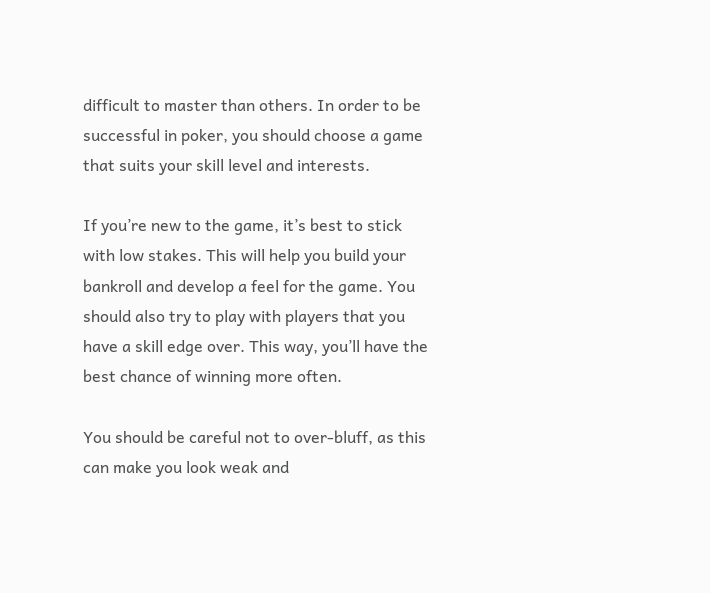difficult to master than others. In order to be successful in poker, you should choose a game that suits your skill level and interests.

If you’re new to the game, it’s best to stick with low stakes. This will help you build your bankroll and develop a feel for the game. You should also try to play with players that you have a skill edge over. This way, you’ll have the best chance of winning more often.

You should be careful not to over-bluff, as this can make you look weak and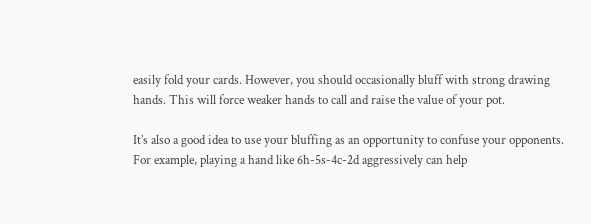easily fold your cards. However, you should occasionally bluff with strong drawing hands. This will force weaker hands to call and raise the value of your pot.

It’s also a good idea to use your bluffing as an opportunity to confuse your opponents. For example, playing a hand like 6h-5s-4c-2d aggressively can help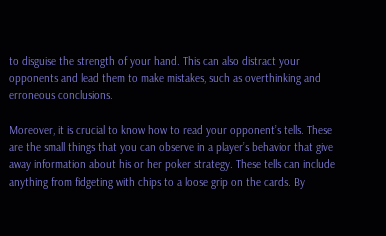to disguise the strength of your hand. This can also distract your opponents and lead them to make mistakes, such as overthinking and erroneous conclusions.

Moreover, it is crucial to know how to read your opponent’s tells. These are the small things that you can observe in a player’s behavior that give away information about his or her poker strategy. These tells can include anything from fidgeting with chips to a loose grip on the cards. By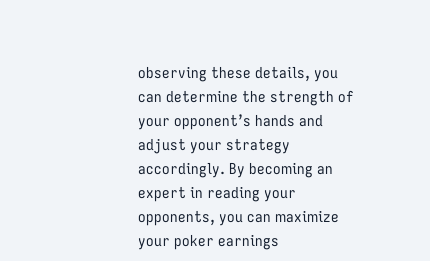observing these details, you can determine the strength of your opponent’s hands and adjust your strategy accordingly. By becoming an expert in reading your opponents, you can maximize your poker earnings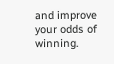and improve your odds of winning.